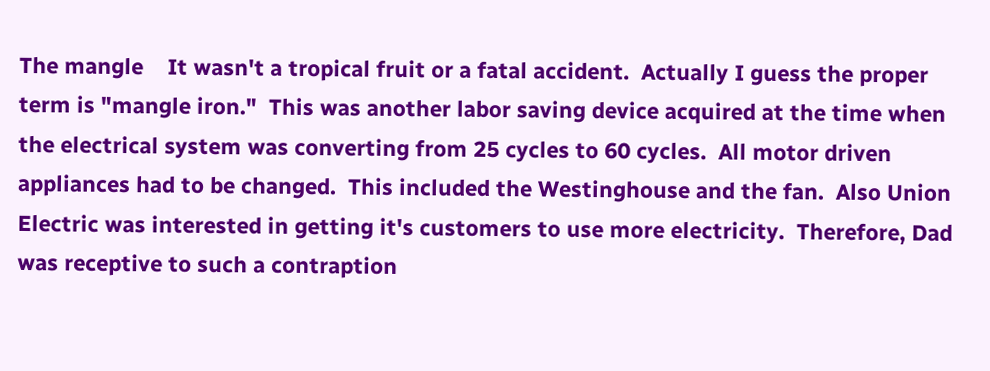The mangle    It wasn't a tropical fruit or a fatal accident.  Actually I guess the proper term is "mangle iron."  This was another labor saving device acquired at the time when the electrical system was converting from 25 cycles to 60 cycles.  All motor driven appliances had to be changed.  This included the Westinghouse and the fan.  Also Union Electric was interested in getting it's customers to use more electricity.  Therefore, Dad was receptive to such a contraption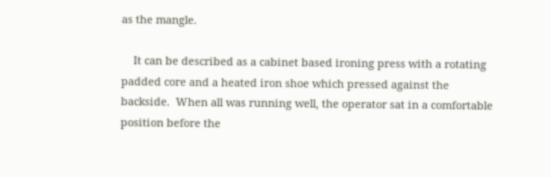as the mangle.

    It can be described as a cabinet based ironing press with a rotating padded core and a heated iron shoe which pressed against the backside.  When all was running well, the operator sat in a comfortable position before the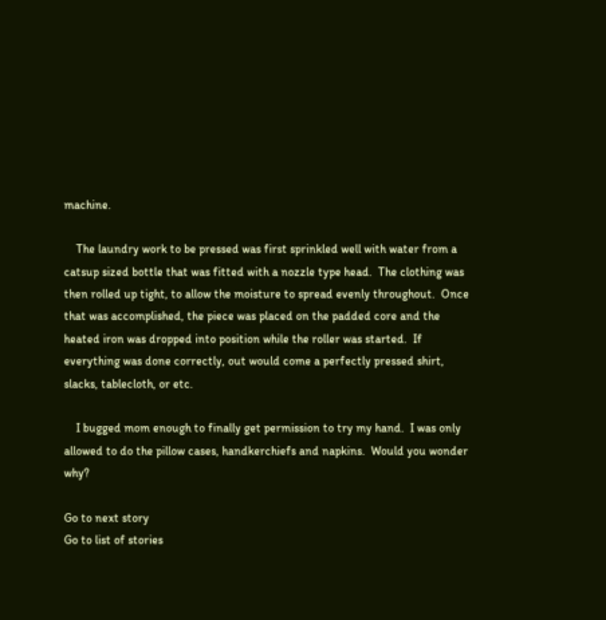machine.

    The laundry work to be pressed was first sprinkled well with water from a catsup sized bottle that was fitted with a nozzle type head.  The clothing was then rolled up tight, to allow the moisture to spread evenly throughout.  Once that was accomplished, the piece was placed on the padded core and the heated iron was dropped into position while the roller was started.  If everything was done correctly, out would come a perfectly pressed shirt, slacks, tablecloth, or etc.

    I bugged mom enough to finally get permission to try my hand.  I was only allowed to do the pillow cases, handkerchiefs and napkins.  Would you wonder why?

Go to next story
Go to list of stories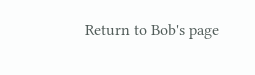Return to Bob's page